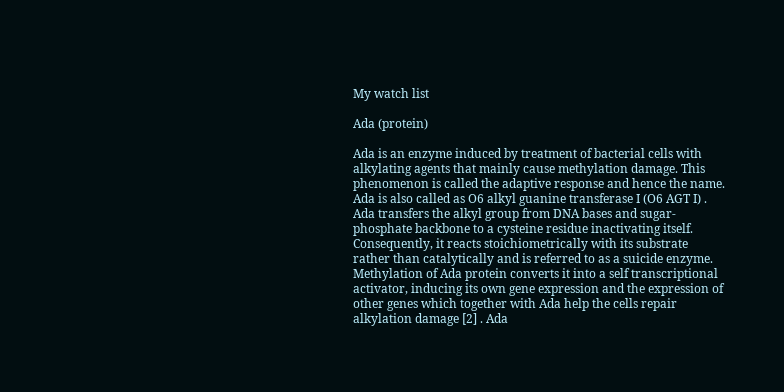My watch list

Ada (protein)

Ada is an enzyme induced by treatment of bacterial cells with alkylating agents that mainly cause methylation damage. This phenomenon is called the adaptive response and hence the name. Ada is also called as O6 alkyl guanine transferase I (O6 AGT I) . Ada transfers the alkyl group from DNA bases and sugar-phosphate backbone to a cysteine residue inactivating itself. Consequently, it reacts stoichiometrically with its substrate rather than catalytically and is referred to as a suicide enzyme. Methylation of Ada protein converts it into a self transcriptional activator, inducing its own gene expression and the expression of other genes which together with Ada help the cells repair alkylation damage [2] . Ada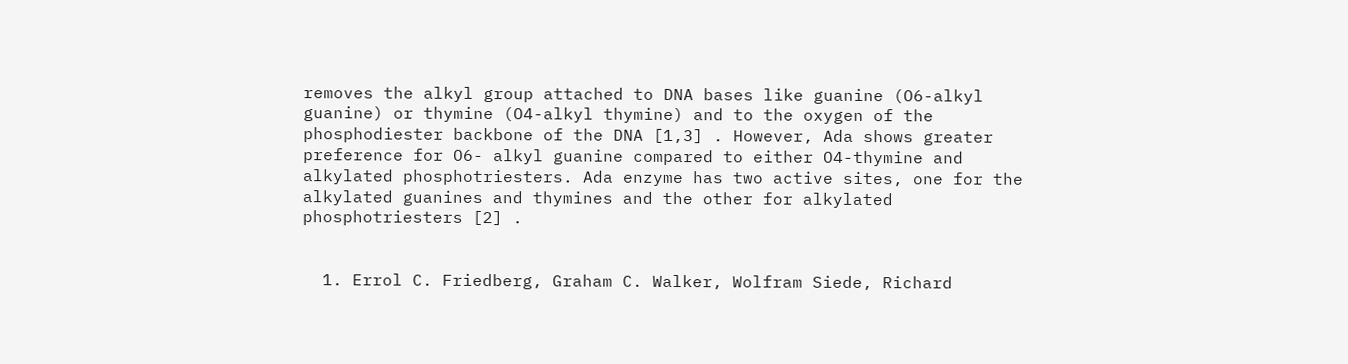removes the alkyl group attached to DNA bases like guanine (O6-alkyl guanine) or thymine (O4-alkyl thymine) and to the oxygen of the phosphodiester backbone of the DNA [1,3] . However, Ada shows greater preference for O6- alkyl guanine compared to either O4-thymine and alkylated phosphotriesters. Ada enzyme has two active sites, one for the alkylated guanines and thymines and the other for alkylated phosphotriesters [2] .


  1. Errol C. Friedberg, Graham C. Walker, Wolfram Siede, Richard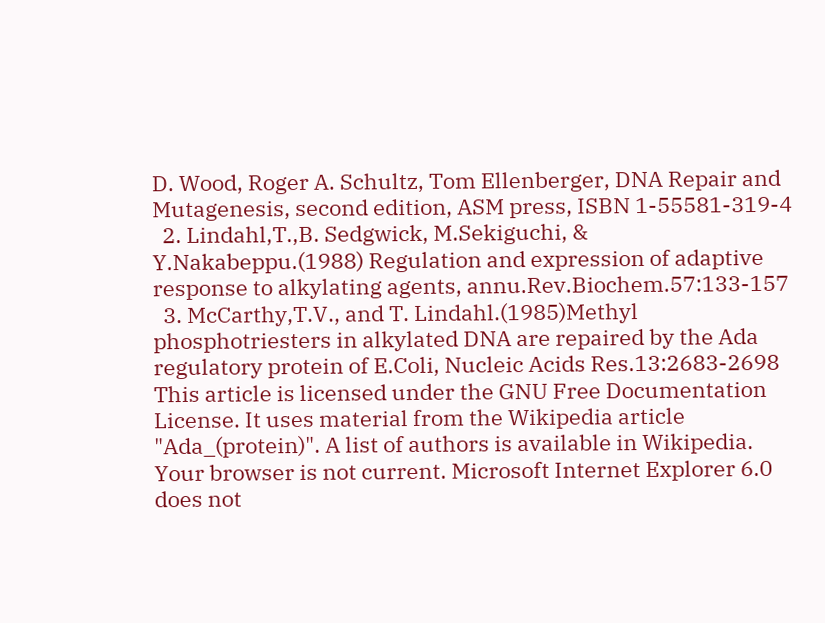D. Wood, Roger A. Schultz, Tom Ellenberger, DNA Repair and Mutagenesis, second edition, ASM press, ISBN 1-55581-319-4
  2. Lindahl,T.,B. Sedgwick, M.Sekiguchi, & Y.Nakabeppu.(1988) Regulation and expression of adaptive response to alkylating agents, annu.Rev.Biochem.57:133-157
  3. McCarthy,T.V., and T. Lindahl.(1985)Methyl phosphotriesters in alkylated DNA are repaired by the Ada regulatory protein of E.Coli, Nucleic Acids Res.13:2683-2698
This article is licensed under the GNU Free Documentation License. It uses material from the Wikipedia article "Ada_(protein)". A list of authors is available in Wikipedia.
Your browser is not current. Microsoft Internet Explorer 6.0 does not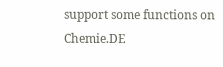support some functions on Chemie.DE